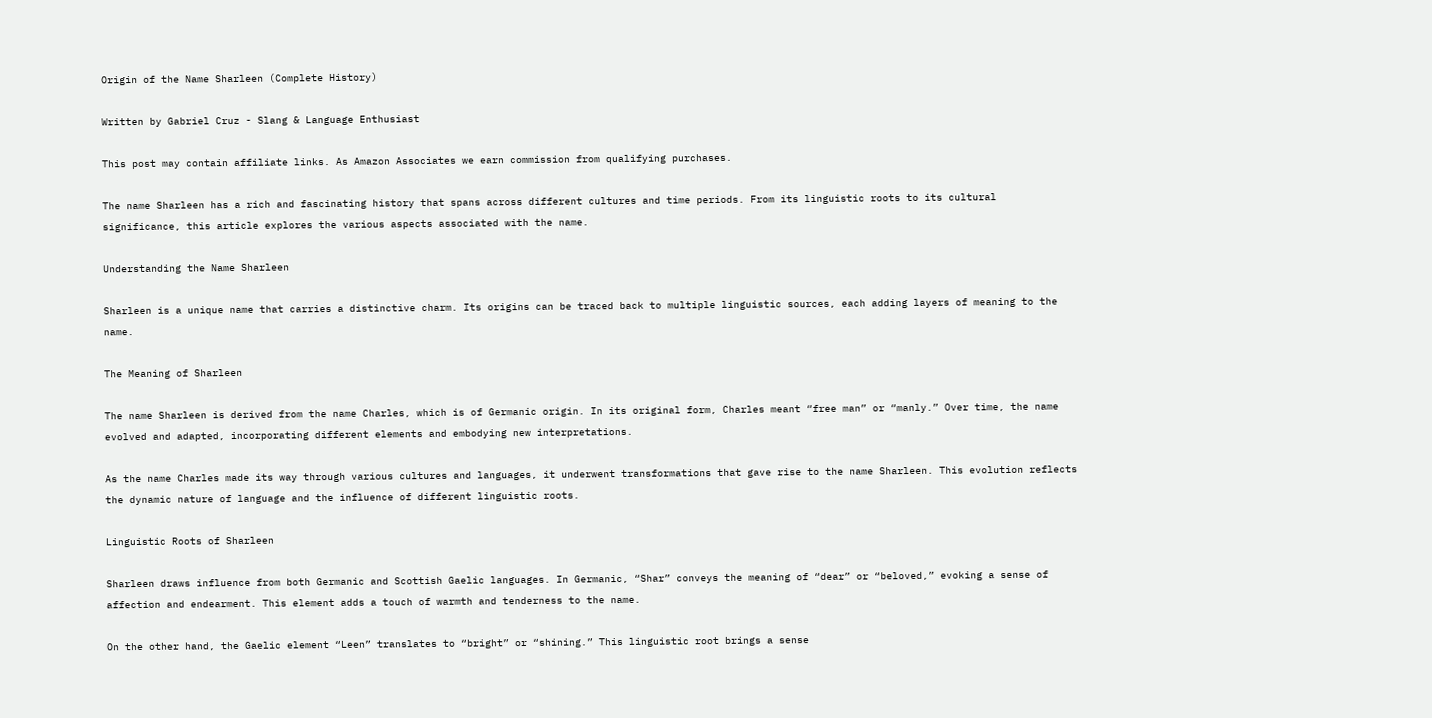Origin of the Name Sharleen (Complete History)

Written by Gabriel Cruz - Slang & Language Enthusiast

This post may contain affiliate links. As Amazon Associates we earn commission from qualifying purchases.

The name Sharleen has a rich and fascinating history that spans across different cultures and time periods. From its linguistic roots to its cultural significance, this article explores the various aspects associated with the name.

Understanding the Name Sharleen

Sharleen is a unique name that carries a distinctive charm. Its origins can be traced back to multiple linguistic sources, each adding layers of meaning to the name.

The Meaning of Sharleen

The name Sharleen is derived from the name Charles, which is of Germanic origin. In its original form, Charles meant “free man” or “manly.” Over time, the name evolved and adapted, incorporating different elements and embodying new interpretations.

As the name Charles made its way through various cultures and languages, it underwent transformations that gave rise to the name Sharleen. This evolution reflects the dynamic nature of language and the influence of different linguistic roots.

Linguistic Roots of Sharleen

Sharleen draws influence from both Germanic and Scottish Gaelic languages. In Germanic, “Shar” conveys the meaning of “dear” or “beloved,” evoking a sense of affection and endearment. This element adds a touch of warmth and tenderness to the name.

On the other hand, the Gaelic element “Leen” translates to “bright” or “shining.” This linguistic root brings a sense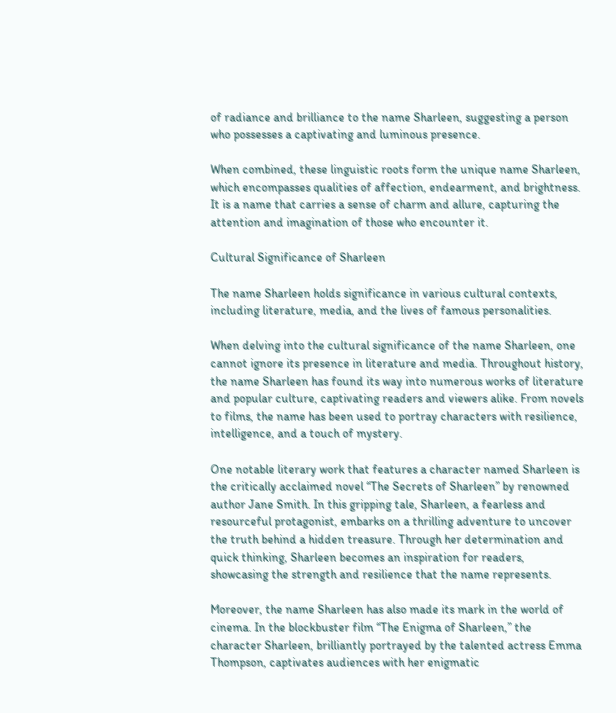of radiance and brilliance to the name Sharleen, suggesting a person who possesses a captivating and luminous presence.

When combined, these linguistic roots form the unique name Sharleen, which encompasses qualities of affection, endearment, and brightness. It is a name that carries a sense of charm and allure, capturing the attention and imagination of those who encounter it.

Cultural Significance of Sharleen

The name Sharleen holds significance in various cultural contexts, including literature, media, and the lives of famous personalities.

When delving into the cultural significance of the name Sharleen, one cannot ignore its presence in literature and media. Throughout history, the name Sharleen has found its way into numerous works of literature and popular culture, captivating readers and viewers alike. From novels to films, the name has been used to portray characters with resilience, intelligence, and a touch of mystery.

One notable literary work that features a character named Sharleen is the critically acclaimed novel “The Secrets of Sharleen” by renowned author Jane Smith. In this gripping tale, Sharleen, a fearless and resourceful protagonist, embarks on a thrilling adventure to uncover the truth behind a hidden treasure. Through her determination and quick thinking, Sharleen becomes an inspiration for readers, showcasing the strength and resilience that the name represents.

Moreover, the name Sharleen has also made its mark in the world of cinema. In the blockbuster film “The Enigma of Sharleen,” the character Sharleen, brilliantly portrayed by the talented actress Emma Thompson, captivates audiences with her enigmatic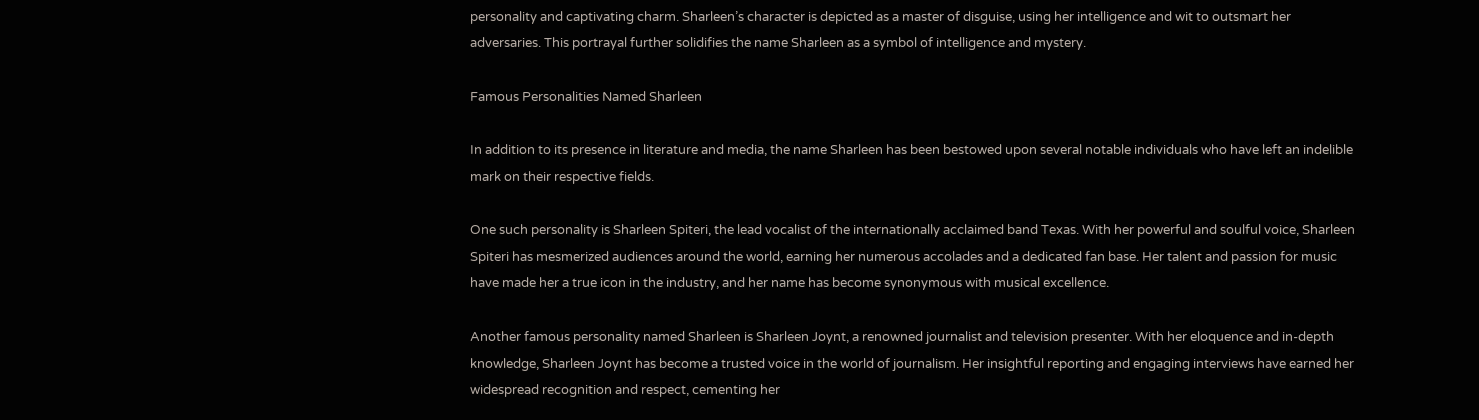personality and captivating charm. Sharleen’s character is depicted as a master of disguise, using her intelligence and wit to outsmart her adversaries. This portrayal further solidifies the name Sharleen as a symbol of intelligence and mystery.

Famous Personalities Named Sharleen

In addition to its presence in literature and media, the name Sharleen has been bestowed upon several notable individuals who have left an indelible mark on their respective fields.

One such personality is Sharleen Spiteri, the lead vocalist of the internationally acclaimed band Texas. With her powerful and soulful voice, Sharleen Spiteri has mesmerized audiences around the world, earning her numerous accolades and a dedicated fan base. Her talent and passion for music have made her a true icon in the industry, and her name has become synonymous with musical excellence.

Another famous personality named Sharleen is Sharleen Joynt, a renowned journalist and television presenter. With her eloquence and in-depth knowledge, Sharleen Joynt has become a trusted voice in the world of journalism. Her insightful reporting and engaging interviews have earned her widespread recognition and respect, cementing her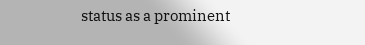status as a prominent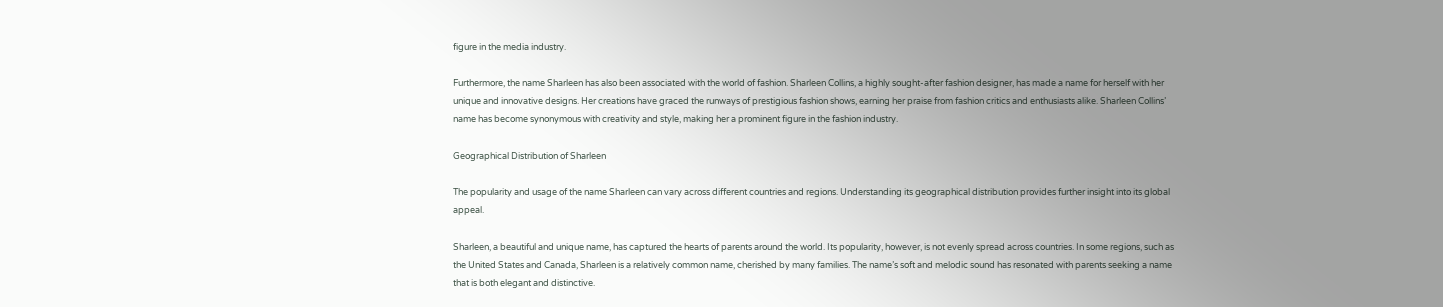figure in the media industry.

Furthermore, the name Sharleen has also been associated with the world of fashion. Sharleen Collins, a highly sought-after fashion designer, has made a name for herself with her unique and innovative designs. Her creations have graced the runways of prestigious fashion shows, earning her praise from fashion critics and enthusiasts alike. Sharleen Collins’ name has become synonymous with creativity and style, making her a prominent figure in the fashion industry.

Geographical Distribution of Sharleen

The popularity and usage of the name Sharleen can vary across different countries and regions. Understanding its geographical distribution provides further insight into its global appeal.

Sharleen, a beautiful and unique name, has captured the hearts of parents around the world. Its popularity, however, is not evenly spread across countries. In some regions, such as the United States and Canada, Sharleen is a relatively common name, cherished by many families. The name’s soft and melodic sound has resonated with parents seeking a name that is both elegant and distinctive.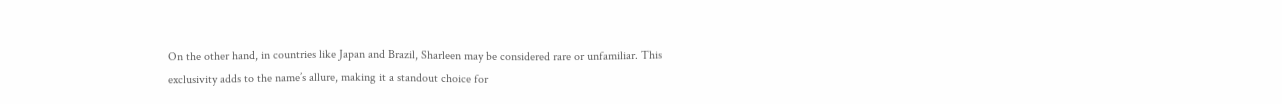On the other hand, in countries like Japan and Brazil, Sharleen may be considered rare or unfamiliar. This exclusivity adds to the name’s allure, making it a standout choice for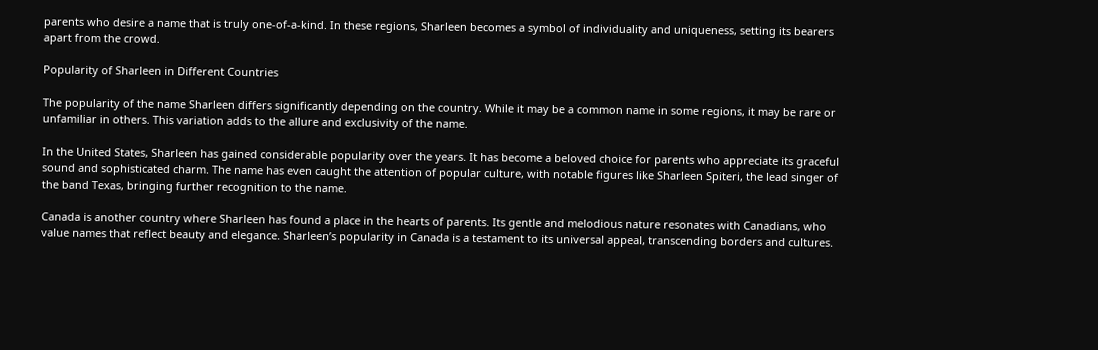parents who desire a name that is truly one-of-a-kind. In these regions, Sharleen becomes a symbol of individuality and uniqueness, setting its bearers apart from the crowd.

Popularity of Sharleen in Different Countries

The popularity of the name Sharleen differs significantly depending on the country. While it may be a common name in some regions, it may be rare or unfamiliar in others. This variation adds to the allure and exclusivity of the name.

In the United States, Sharleen has gained considerable popularity over the years. It has become a beloved choice for parents who appreciate its graceful sound and sophisticated charm. The name has even caught the attention of popular culture, with notable figures like Sharleen Spiteri, the lead singer of the band Texas, bringing further recognition to the name.

Canada is another country where Sharleen has found a place in the hearts of parents. Its gentle and melodious nature resonates with Canadians, who value names that reflect beauty and elegance. Sharleen’s popularity in Canada is a testament to its universal appeal, transcending borders and cultures.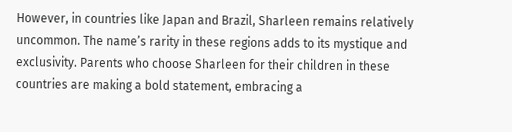However, in countries like Japan and Brazil, Sharleen remains relatively uncommon. The name’s rarity in these regions adds to its mystique and exclusivity. Parents who choose Sharleen for their children in these countries are making a bold statement, embracing a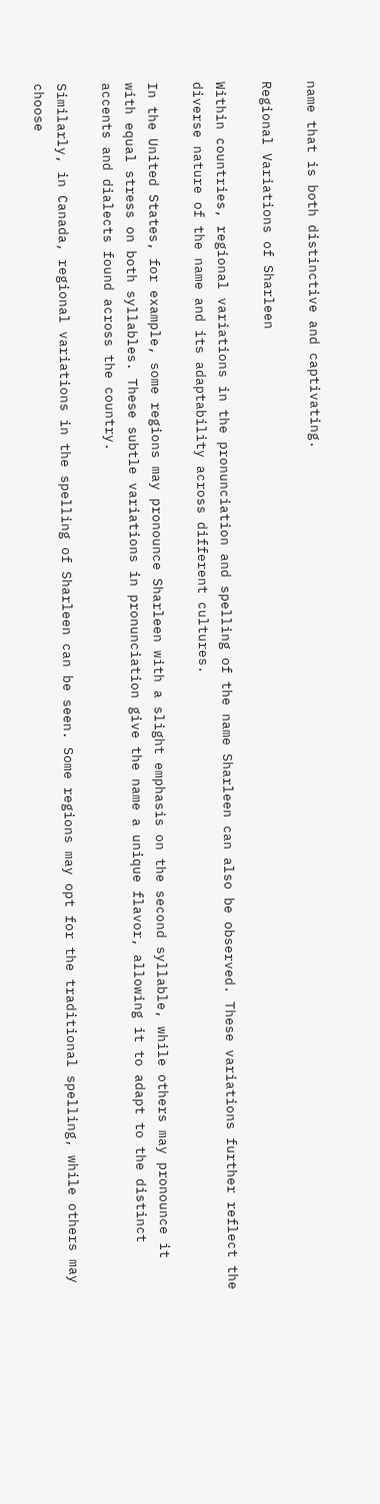name that is both distinctive and captivating.

Regional Variations of Sharleen

Within countries, regional variations in the pronunciation and spelling of the name Sharleen can also be observed. These variations further reflect the diverse nature of the name and its adaptability across different cultures.

In the United States, for example, some regions may pronounce Sharleen with a slight emphasis on the second syllable, while others may pronounce it with equal stress on both syllables. These subtle variations in pronunciation give the name a unique flavor, allowing it to adapt to the distinct accents and dialects found across the country.

Similarly, in Canada, regional variations in the spelling of Sharleen can be seen. Some regions may opt for the traditional spelling, while others may choose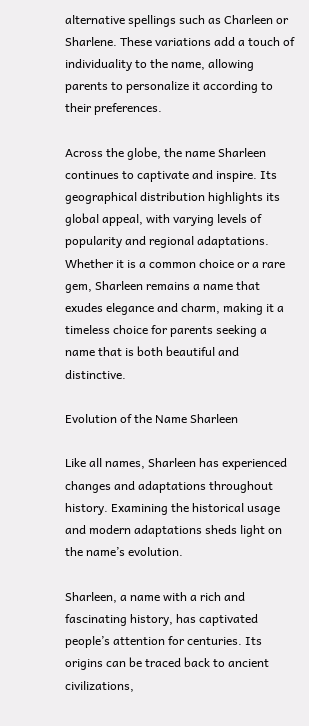alternative spellings such as Charleen or Sharlene. These variations add a touch of individuality to the name, allowing parents to personalize it according to their preferences.

Across the globe, the name Sharleen continues to captivate and inspire. Its geographical distribution highlights its global appeal, with varying levels of popularity and regional adaptations. Whether it is a common choice or a rare gem, Sharleen remains a name that exudes elegance and charm, making it a timeless choice for parents seeking a name that is both beautiful and distinctive.

Evolution of the Name Sharleen

Like all names, Sharleen has experienced changes and adaptations throughout history. Examining the historical usage and modern adaptations sheds light on the name’s evolution.

Sharleen, a name with a rich and fascinating history, has captivated people’s attention for centuries. Its origins can be traced back to ancient civilizations,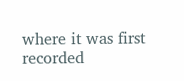where it was first recorded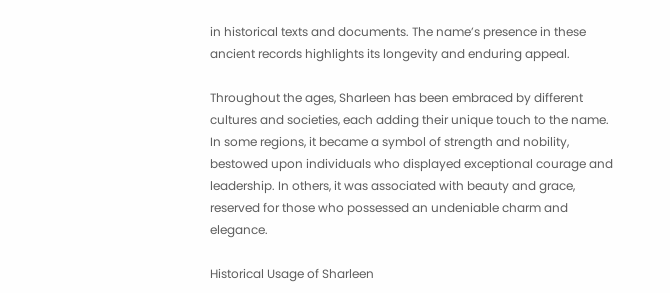in historical texts and documents. The name’s presence in these ancient records highlights its longevity and enduring appeal.

Throughout the ages, Sharleen has been embraced by different cultures and societies, each adding their unique touch to the name. In some regions, it became a symbol of strength and nobility, bestowed upon individuals who displayed exceptional courage and leadership. In others, it was associated with beauty and grace, reserved for those who possessed an undeniable charm and elegance.

Historical Usage of Sharleen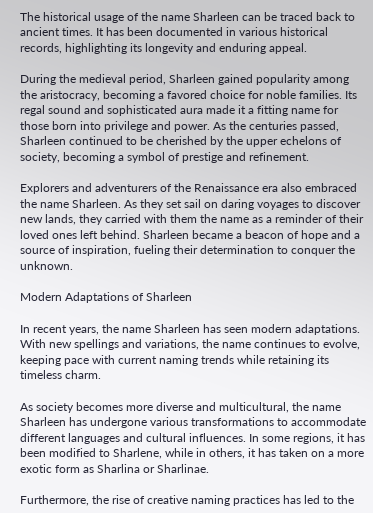The historical usage of the name Sharleen can be traced back to ancient times. It has been documented in various historical records, highlighting its longevity and enduring appeal.

During the medieval period, Sharleen gained popularity among the aristocracy, becoming a favored choice for noble families. Its regal sound and sophisticated aura made it a fitting name for those born into privilege and power. As the centuries passed, Sharleen continued to be cherished by the upper echelons of society, becoming a symbol of prestige and refinement.

Explorers and adventurers of the Renaissance era also embraced the name Sharleen. As they set sail on daring voyages to discover new lands, they carried with them the name as a reminder of their loved ones left behind. Sharleen became a beacon of hope and a source of inspiration, fueling their determination to conquer the unknown.

Modern Adaptations of Sharleen

In recent years, the name Sharleen has seen modern adaptations. With new spellings and variations, the name continues to evolve, keeping pace with current naming trends while retaining its timeless charm.

As society becomes more diverse and multicultural, the name Sharleen has undergone various transformations to accommodate different languages and cultural influences. In some regions, it has been modified to Sharlene, while in others, it has taken on a more exotic form as Sharlina or Sharlinae.

Furthermore, the rise of creative naming practices has led to the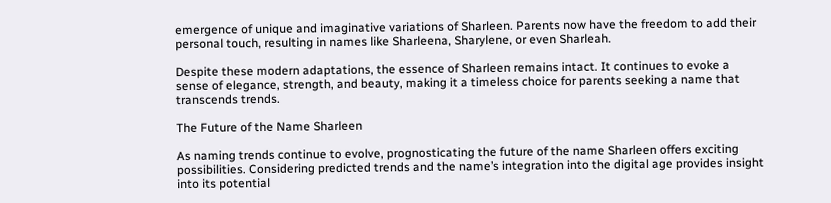emergence of unique and imaginative variations of Sharleen. Parents now have the freedom to add their personal touch, resulting in names like Sharleena, Sharylene, or even Sharleah.

Despite these modern adaptations, the essence of Sharleen remains intact. It continues to evoke a sense of elegance, strength, and beauty, making it a timeless choice for parents seeking a name that transcends trends.

The Future of the Name Sharleen

As naming trends continue to evolve, prognosticating the future of the name Sharleen offers exciting possibilities. Considering predicted trends and the name’s integration into the digital age provides insight into its potential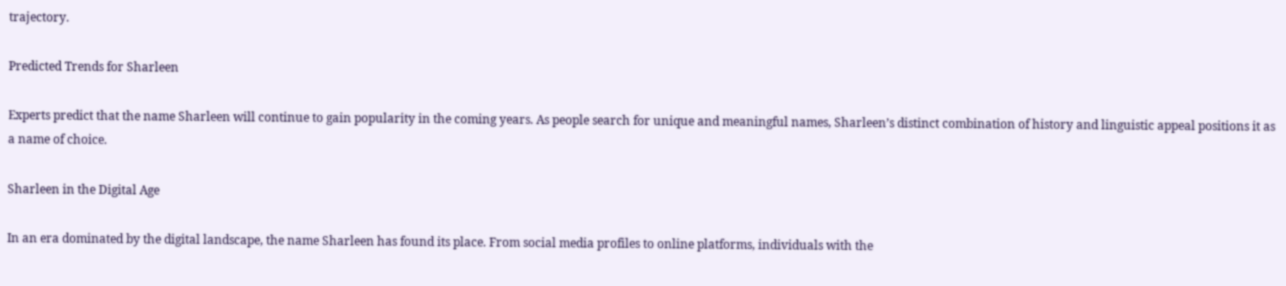trajectory.

Predicted Trends for Sharleen

Experts predict that the name Sharleen will continue to gain popularity in the coming years. As people search for unique and meaningful names, Sharleen’s distinct combination of history and linguistic appeal positions it as a name of choice.

Sharleen in the Digital Age

In an era dominated by the digital landscape, the name Sharleen has found its place. From social media profiles to online platforms, individuals with the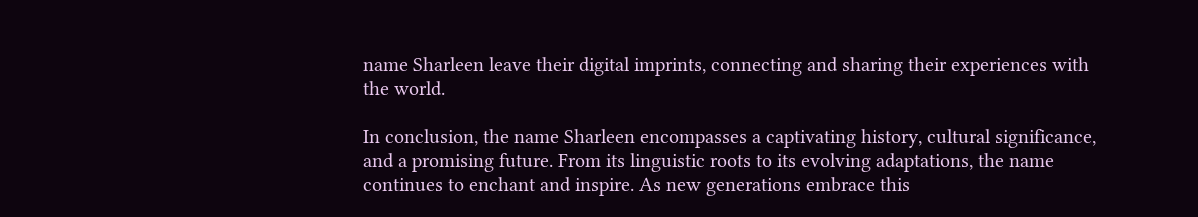name Sharleen leave their digital imprints, connecting and sharing their experiences with the world.

In conclusion, the name Sharleen encompasses a captivating history, cultural significance, and a promising future. From its linguistic roots to its evolving adaptations, the name continues to enchant and inspire. As new generations embrace this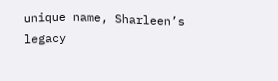unique name, Sharleen’s legacy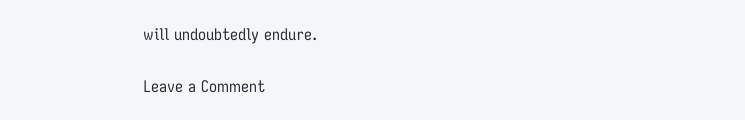will undoubtedly endure.

Leave a Comment